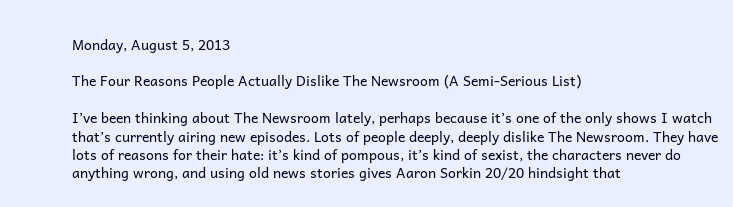Monday, August 5, 2013

The Four Reasons People Actually Dislike The Newsroom (A Semi-Serious List)

I’ve been thinking about The Newsroom lately, perhaps because it’s one of the only shows I watch that’s currently airing new episodes. Lots of people deeply, deeply dislike The Newsroom. They have lots of reasons for their hate: it’s kind of pompous, it’s kind of sexist, the characters never do anything wrong, and using old news stories gives Aaron Sorkin 20/20 hindsight that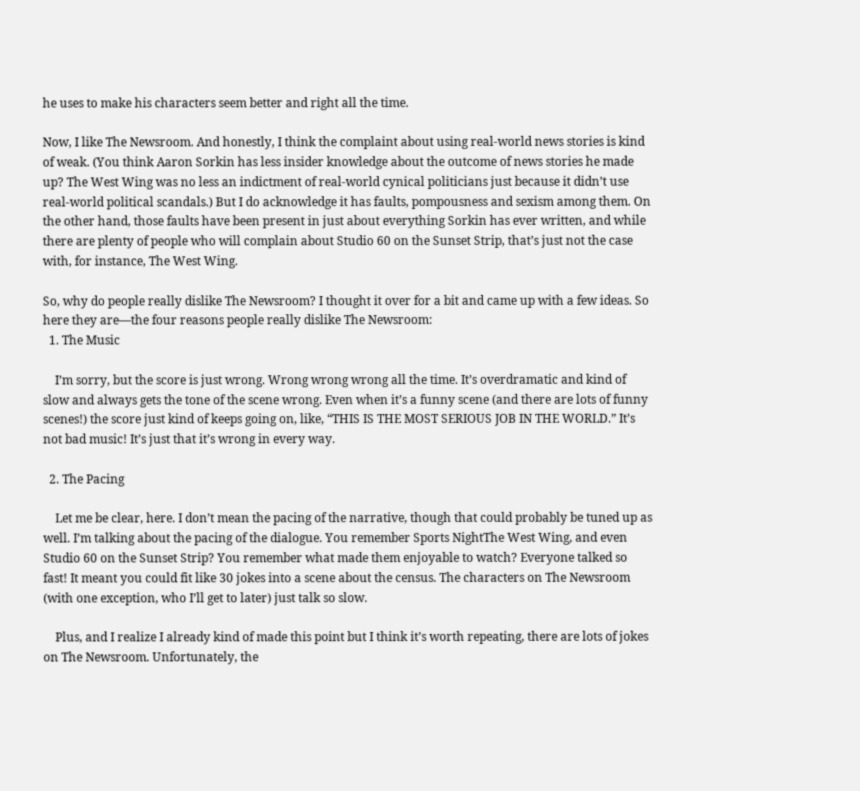he uses to make his characters seem better and right all the time.

Now, I like The Newsroom. And honestly, I think the complaint about using real-world news stories is kind of weak. (You think Aaron Sorkin has less insider knowledge about the outcome of news stories he made up? The West Wing was no less an indictment of real-world cynical politicians just because it didn’t use real-world political scandals.) But I do acknowledge it has faults, pompousness and sexism among them. On the other hand, those faults have been present in just about everything Sorkin has ever written, and while there are plenty of people who will complain about Studio 60 on the Sunset Strip, that’s just not the case with, for instance, The West Wing.

So, why do people really dislike The Newsroom? I thought it over for a bit and came up with a few ideas. So here they are—the four reasons people really dislike The Newsroom:
  1. The Music

    I’m sorry, but the score is just wrong. Wrong wrong wrong all the time. It’s overdramatic and kind of slow and always gets the tone of the scene wrong. Even when it’s a funny scene (and there are lots of funny scenes!) the score just kind of keeps going on, like, “THIS IS THE MOST SERIOUS JOB IN THE WORLD.” It’s not bad music! It’s just that it’s wrong in every way.

  2. The Pacing

    Let me be clear, here. I don’t mean the pacing of the narrative, though that could probably be tuned up as well. I’m talking about the pacing of the dialogue. You remember Sports NightThe West Wing, and even Studio 60 on the Sunset Strip? You remember what made them enjoyable to watch? Everyone talked so fast! It meant you could fit like 30 jokes into a scene about the census. The characters on The Newsroom (with one exception, who I’ll get to later) just talk so slow.

    Plus, and I realize I already kind of made this point but I think it’s worth repeating, there are lots of jokes on The Newsroom. Unfortunately, the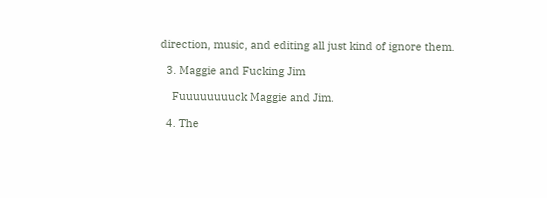direction, music, and editing all just kind of ignore them.

  3. Maggie and Fucking Jim

    Fuuuuuuuuck Maggie and Jim.

  4. The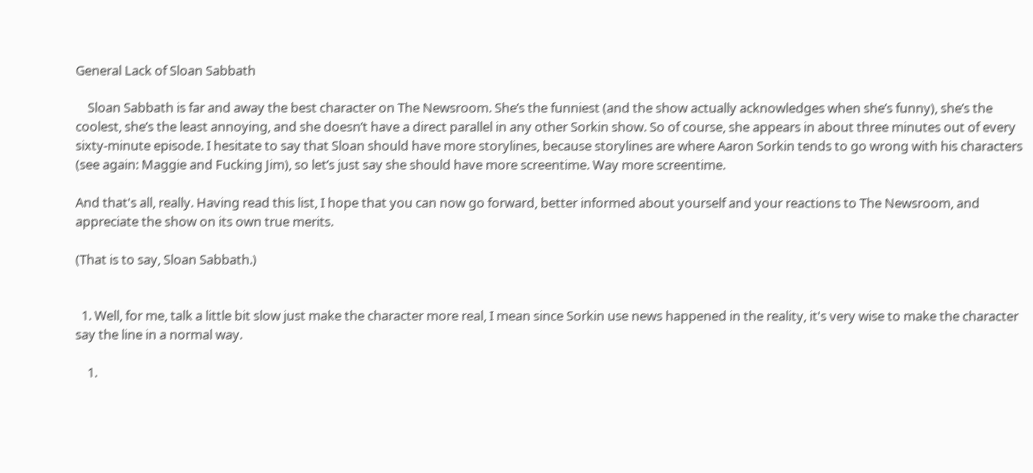General Lack of Sloan Sabbath

    Sloan Sabbath is far and away the best character on The Newsroom. She’s the funniest (and the show actually acknowledges when she’s funny), she’s the coolest, she’s the least annoying, and she doesn’t have a direct parallel in any other Sorkin show. So of course, she appears in about three minutes out of every sixty-minute episode. I hesitate to say that Sloan should have more storylines, because storylines are where Aaron Sorkin tends to go wrong with his characters (see again: Maggie and Fucking Jim), so let’s just say she should have more screentime. Way more screentime.

And that's all, really. Having read this list, I hope that you can now go forward, better informed about yourself and your reactions to The Newsroom, and appreciate the show on its own true merits.

(That is to say, Sloan Sabbath.)


  1. Well, for me, talk a little bit slow just make the character more real, I mean since Sorkin use news happened in the reality, it's very wise to make the character say the line in a normal way.

    1.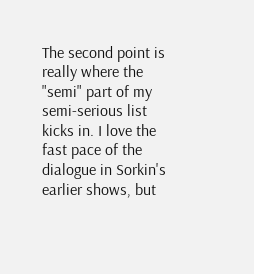The second point is really where the "semi" part of my semi-serious list kicks in. I love the fast pace of the dialogue in Sorkin's earlier shows, but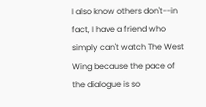I also know others don't--in fact, I have a friend who simply can't watch The West Wing because the pace of the dialogue is so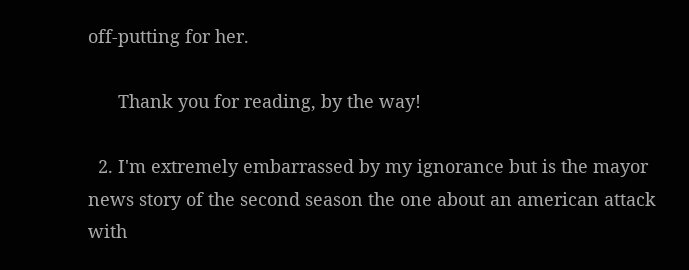off-putting for her.

      Thank you for reading, by the way!

  2. I'm extremely embarrassed by my ignorance but is the mayor news story of the second season the one about an american attack with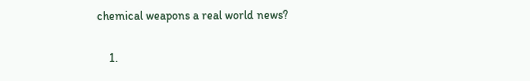chemical weapons a real world news?

    1.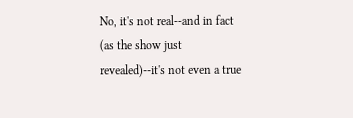No, it's not real--and in fact (as the show just revealed)--it's not even a true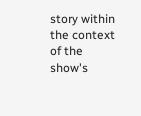story within the context of the show's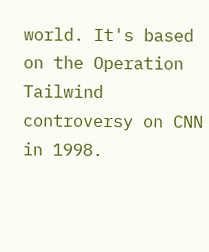world. It's based on the Operation Tailwind controversy on CNN in 1998.